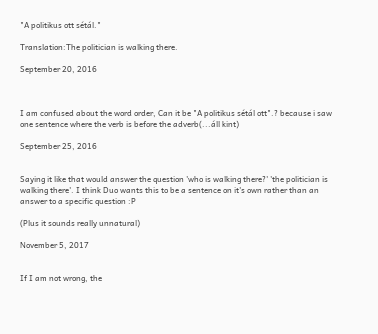"A politikus ott sétál."

Translation:The politician is walking there.

September 20, 2016



I am confused about the word order, Can it be "A politikus sétál ott".? because i saw one sentence where the verb is before the adverb(...áll kint)

September 25, 2016


Saying it like that would answer the question 'who is walking there?' 'the politician is walking there'. I think Duo wants this to be a sentence on it's own rather than an answer to a specific question :P

(Plus it sounds really unnatural)

November 5, 2017


If I am not wrong, the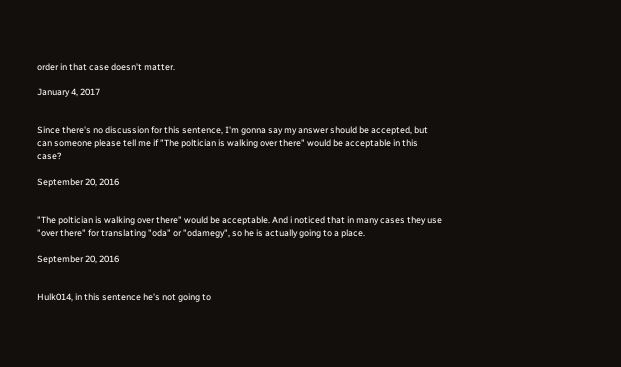order in that case doesn't matter.

January 4, 2017


Since there's no discussion for this sentence, I'm gonna say my answer should be accepted, but can someone please tell me if "The poltician is walking over there" would be acceptable in this case?

September 20, 2016


"The poltician is walking over there" would be acceptable. And i noticed that in many cases they use "over there" for translating "oda" or "odamegy", so he is actually going to a place.

September 20, 2016


Hulk014, in this sentence he's not going to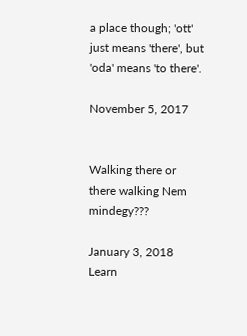a place though; 'ott' just means 'there', but 'oda' means 'to there'.

November 5, 2017


Walking there or there walking Nem mindegy???

January 3, 2018
Learn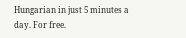Hungarian in just 5 minutes a day. For free.